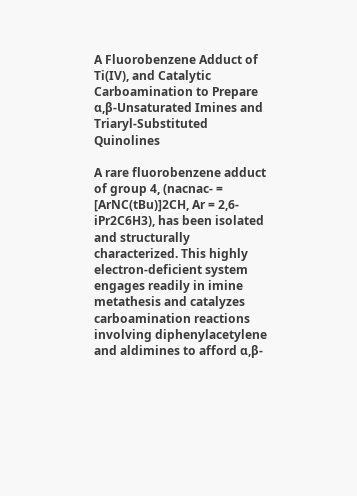A Fluorobenzene Adduct of Ti(IV), and Catalytic Carboamination to Prepare α,β-Unsaturated Imines and Triaryl-Substituted Quinolines

A rare fluorobenzene adduct of group 4, (nacnac- = [ArNC(tBu)]2CH, Ar = 2,6-iPr2C6H3), has been isolated and structurally characterized. This highly electron-deficient system engages readily in imine metathesis and catalyzes carboamination reactions involving diphenylacetylene and aldimines to afford α,β-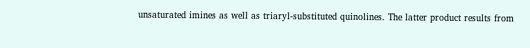unsaturated imines as well as triaryl-substituted quinolines. The latter product results from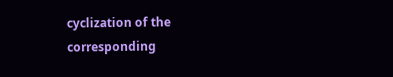cyclization of the corresponding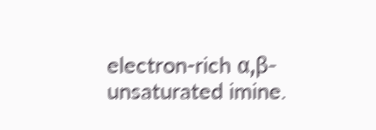electron-rich α,β-unsaturated imine.